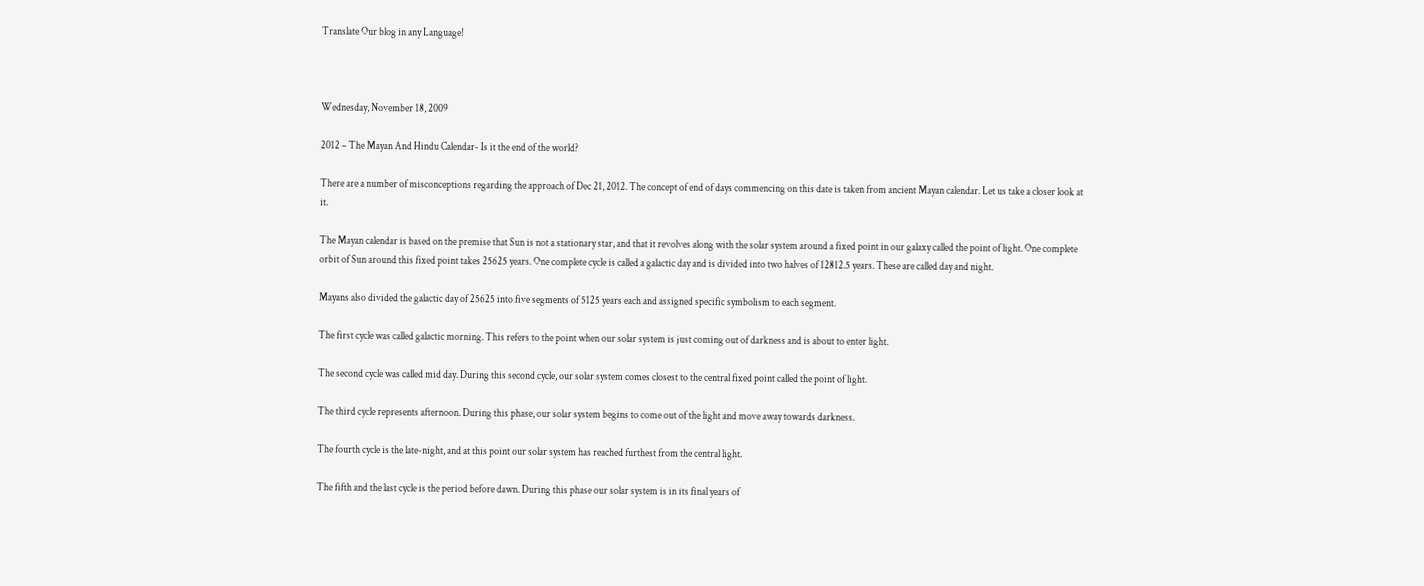Translate Our blog in any Language!



Wednesday, November 18, 2009

2012 – The Mayan And Hindu Calendar- Is it the end of the world?

There are a number of misconceptions regarding the approach of Dec 21, 2012. The concept of end of days commencing on this date is taken from ancient Mayan calendar. Let us take a closer look at it.

The Mayan calendar is based on the premise that Sun is not a stationary star, and that it revolves along with the solar system around a fixed point in our galaxy called the point of light. One complete orbit of Sun around this fixed point takes 25625 years. One complete cycle is called a galactic day and is divided into two halves of 12812.5 years. These are called day and night.

Mayans also divided the galactic day of 25625 into five segments of 5125 years each and assigned specific symbolism to each segment.

The first cycle was called galactic morning. This refers to the point when our solar system is just coming out of darkness and is about to enter light.

The second cycle was called mid day. During this second cycle, our solar system comes closest to the central fixed point called the point of light.

The third cycle represents afternoon. During this phase, our solar system begins to come out of the light and move away towards darkness.

The fourth cycle is the late-night, and at this point our solar system has reached furthest from the central light.

The fifth and the last cycle is the period before dawn. During this phase our solar system is in its final years of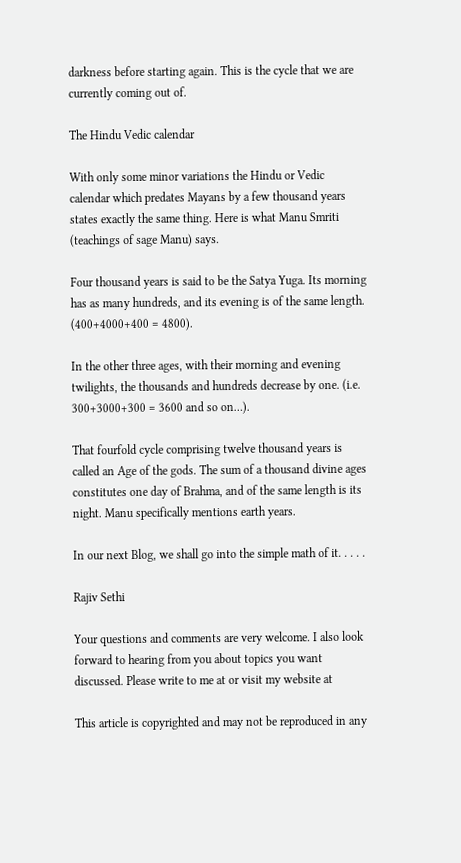darkness before starting again. This is the cycle that we are currently coming out of.

The Hindu Vedic calendar

With only some minor variations the Hindu or Vedic calendar which predates Mayans by a few thousand years states exactly the same thing. Here is what Manu Smriti (teachings of sage Manu) says.

Four thousand years is said to be the Satya Yuga. Its morning  has as many hundreds, and its evening is of the same length. (400+4000+400 = 4800).

In the other three ages, with their morning and evening twilights, the thousands and hundreds decrease by one. (i.e. 300+3000+300 = 3600 and so on…).

That fourfold cycle comprising twelve thousand years is called an Age of the gods. The sum of a thousand divine ages constitutes one day of Brahma, and of the same length is its night. Manu specifically mentions earth years.

In our next Blog, we shall go into the simple math of it. . . . .

Rajiv Sethi

Your questions and comments are very welcome. I also look forward to hearing from you about topics you want discussed. Please write to me at or visit my website at

This article is copyrighted and may not be reproduced in any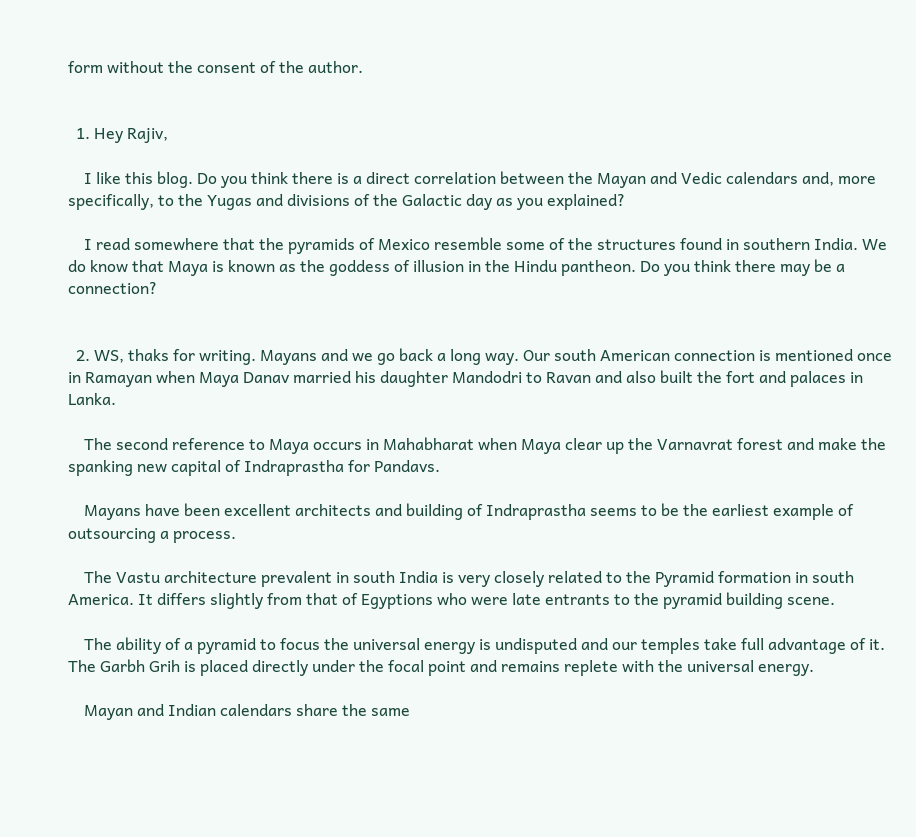form without the consent of the author.


  1. Hey Rajiv,

    I like this blog. Do you think there is a direct correlation between the Mayan and Vedic calendars and, more specifically, to the Yugas and divisions of the Galactic day as you explained?

    I read somewhere that the pyramids of Mexico resemble some of the structures found in southern India. We do know that Maya is known as the goddess of illusion in the Hindu pantheon. Do you think there may be a connection?


  2. WS, thaks for writing. Mayans and we go back a long way. Our south American connection is mentioned once in Ramayan when Maya Danav married his daughter Mandodri to Ravan and also built the fort and palaces in Lanka.

    The second reference to Maya occurs in Mahabharat when Maya clear up the Varnavrat forest and make the spanking new capital of Indraprastha for Pandavs.

    Mayans have been excellent architects and building of Indraprastha seems to be the earliest example of outsourcing a process.

    The Vastu architecture prevalent in south India is very closely related to the Pyramid formation in south America. It differs slightly from that of Egyptions who were late entrants to the pyramid building scene.

    The ability of a pyramid to focus the universal energy is undisputed and our temples take full advantage of it. The Garbh Grih is placed directly under the focal point and remains replete with the universal energy.

    Mayan and Indian calendars share the same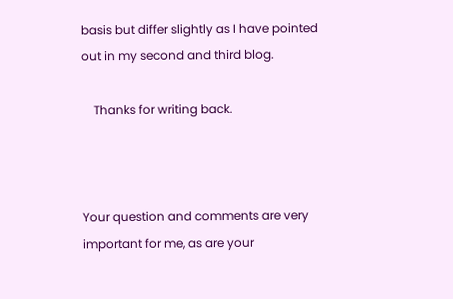basis but differ slightly as I have pointed out in my second and third blog.

    Thanks for writing back.



Your question and comments are very important for me, as are your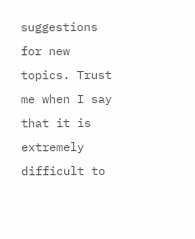suggestions for new topics. Trust me when I say that it is extremely difficult to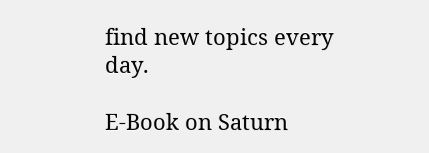find new topics every day.

E-Book on Saturn